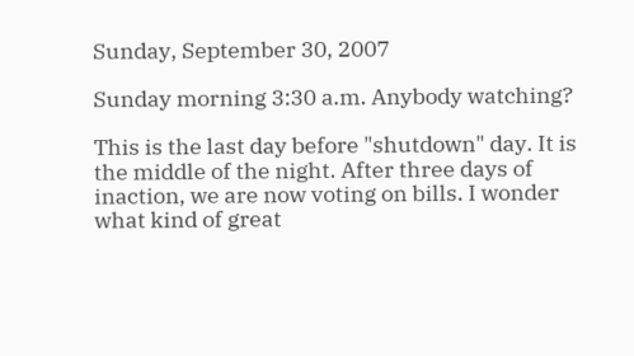Sunday, September 30, 2007

Sunday morning 3:30 a.m. Anybody watching?

This is the last day before "shutdown" day. It is the middle of the night. After three days of inaction, we are now voting on bills. I wonder what kind of great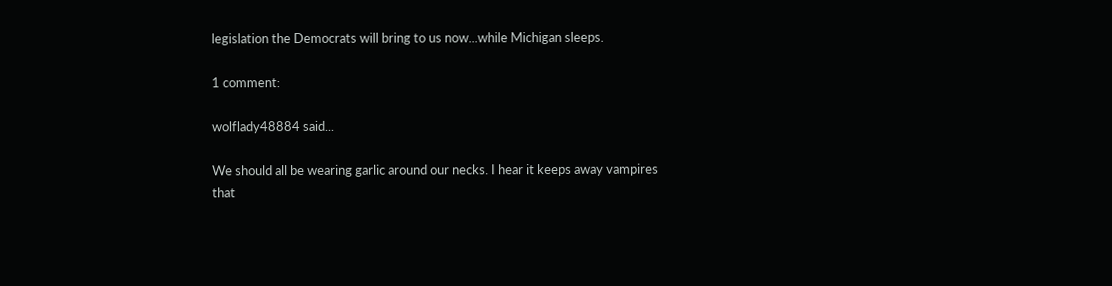legislation the Democrats will bring to us now...while Michigan sleeps.

1 comment:

wolflady48884 said...

We should all be wearing garlic around our necks. I hear it keeps away vampires that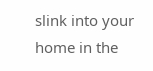slink into your home in the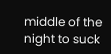middle of the night to suck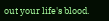out your life's blood.